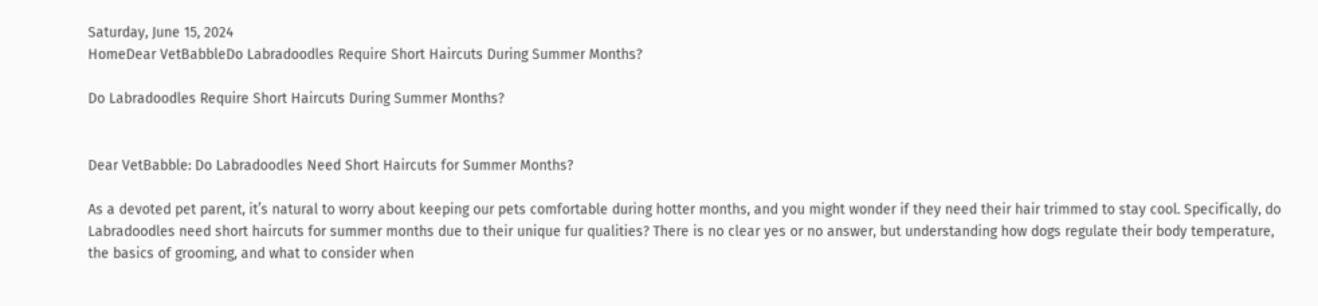Saturday, June 15, 2024
HomeDear VetBabbleDo Labradoodles Require Short Haircuts During Summer Months?

Do Labradoodles Require Short Haircuts During Summer Months?


Dear VetBabble: Do Labradoodles Need Short Haircuts for Summer Months?

As a devoted pet parent, it’s natural to worry about keeping our pets comfortable during hotter months, and you might wonder if they need their hair trimmed to stay cool. Specifically, do Labradoodles need short haircuts for summer months due to their unique fur qualities? There is no clear yes or no answer, but understanding how dogs regulate their body temperature, the basics of grooming, and what to consider when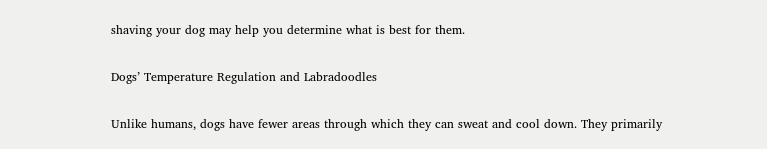shaving your dog may help you determine what is best for them.

Dogs’ Temperature Regulation and Labradoodles

Unlike humans, dogs have fewer areas through which they can sweat and cool down. They primarily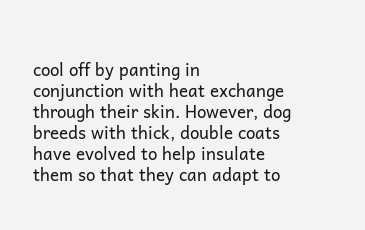cool off by panting in conjunction with heat exchange through their skin. However, dog breeds with thick, double coats have evolved to help insulate them so that they can adapt to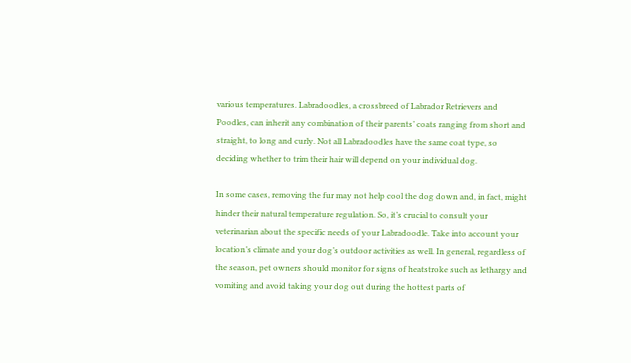various temperatures. Labradoodles, a crossbreed of Labrador Retrievers and Poodles, can inherit any combination of their parents’ coats ranging from short and straight, to long and curly. Not all Labradoodles have the same coat type, so deciding whether to trim their hair will depend on your individual dog.

In some cases, removing the fur may not help cool the dog down and, in fact, might hinder their natural temperature regulation. So, it’s crucial to consult your veterinarian about the specific needs of your Labradoodle. Take into account your location’s climate and your dog’s outdoor activities as well. In general, regardless of the season, pet owners should monitor for signs of heatstroke such as lethargy and vomiting and avoid taking your dog out during the hottest parts of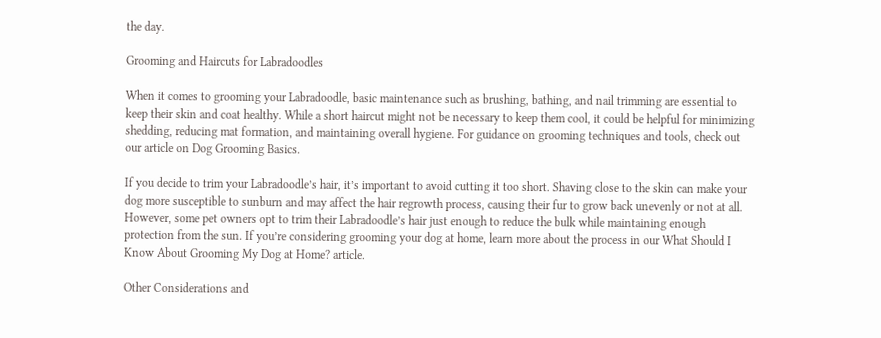the day.

Grooming and Haircuts for Labradoodles

When it comes to grooming your Labradoodle, basic maintenance such as brushing, bathing, and nail trimming are essential to keep their skin and coat healthy. While a short haircut might not be necessary to keep them cool, it could be helpful for minimizing shedding, reducing mat formation, and maintaining overall hygiene. For guidance on grooming techniques and tools, check out our article on Dog Grooming Basics.

If you decide to trim your Labradoodle’s hair, it’s important to avoid cutting it too short. Shaving close to the skin can make your dog more susceptible to sunburn and may affect the hair regrowth process, causing their fur to grow back unevenly or not at all. However, some pet owners opt to trim their Labradoodle’s hair just enough to reduce the bulk while maintaining enough protection from the sun. If you’re considering grooming your dog at home, learn more about the process in our What Should I Know About Grooming My Dog at Home? article.

Other Considerations and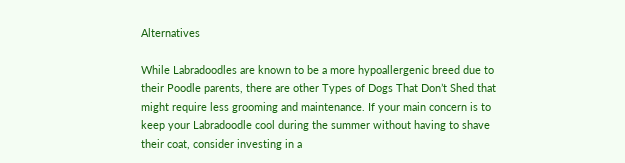Alternatives

While Labradoodles are known to be a more hypoallergenic breed due to their Poodle parents, there are other Types of Dogs That Don’t Shed that might require less grooming and maintenance. If your main concern is to keep your Labradoodle cool during the summer without having to shave their coat, consider investing in a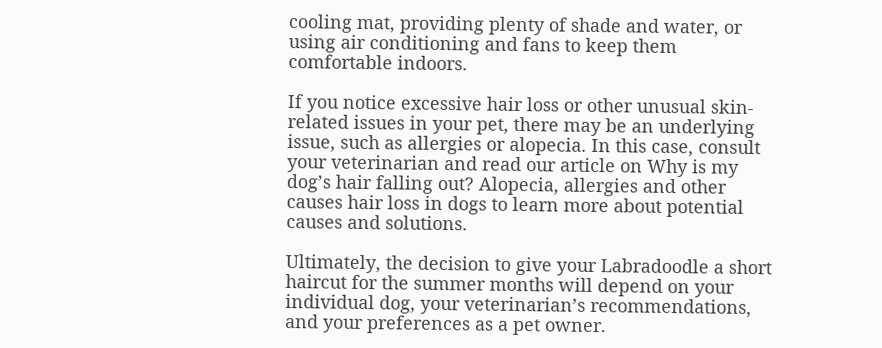cooling mat, providing plenty of shade and water, or using air conditioning and fans to keep them comfortable indoors.

If you notice excessive hair loss or other unusual skin-related issues in your pet, there may be an underlying issue, such as allergies or alopecia. In this case, consult your veterinarian and read our article on Why is my dog’s hair falling out? Alopecia, allergies and other causes hair loss in dogs to learn more about potential causes and solutions.

Ultimately, the decision to give your Labradoodle a short haircut for the summer months will depend on your individual dog, your veterinarian’s recommendations, and your preferences as a pet owner.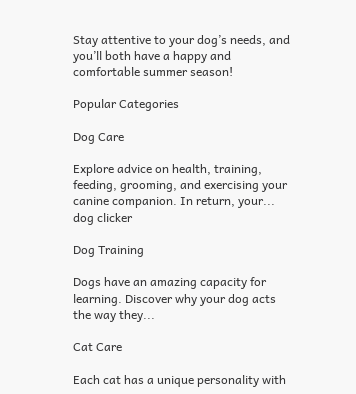Stay attentive to your dog’s needs, and you’ll both have a happy and comfortable summer season!

Popular Categories

Dog Care

Explore advice on health, training, feeding, grooming, and exercising your canine companion. In return, your...
dog clicker

Dog Training

Dogs have an amazing capacity for learning. Discover why your dog acts the way they...

Cat Care

Each cat has a unique personality with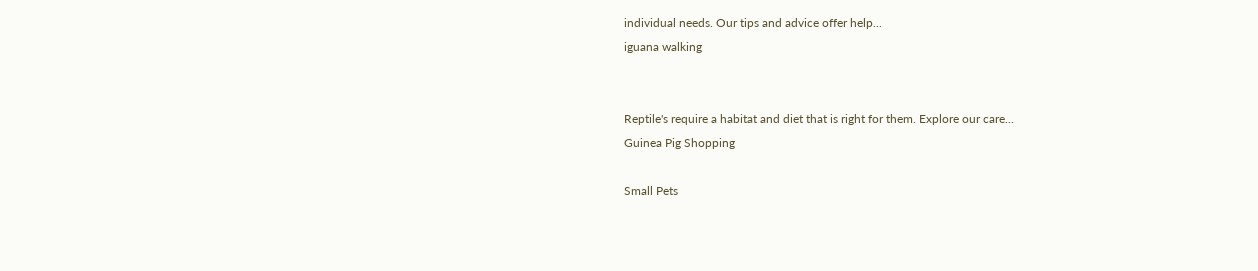individual needs. Our tips and advice offer help...
iguana walking


Reptile's require a habitat and diet that is right for them. Explore our care...
Guinea Pig Shopping

Small Pets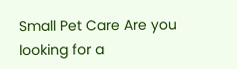Small Pet Care Are you looking for a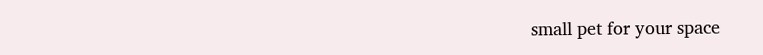small pet for your space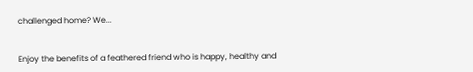challenged home? We...


Enjoy the benefits of a feathered friend who is happy, healthy and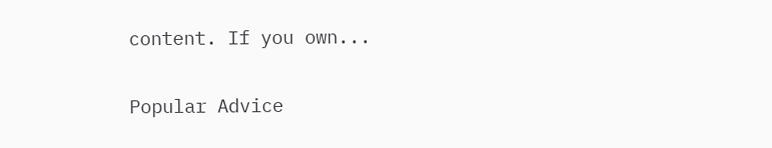content. If you own...

Popular Advice